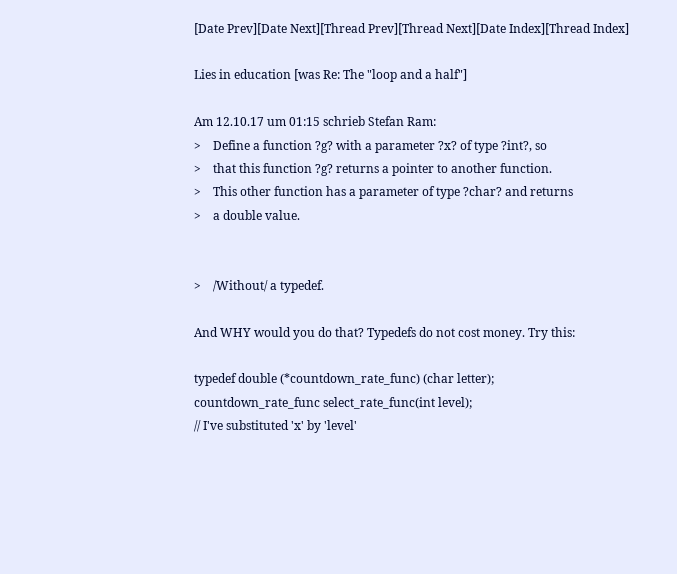[Date Prev][Date Next][Thread Prev][Thread Next][Date Index][Thread Index]

Lies in education [was Re: The "loop and a half"]

Am 12.10.17 um 01:15 schrieb Stefan Ram:
>    Define a function ?g? with a parameter ?x? of type ?int?, so
>    that this function ?g? returns a pointer to another function.
>    This other function has a parameter of type ?char? and returns
>    a double value.


>    /Without/ a typedef.

And WHY would you do that? Typedefs do not cost money. Try this:

typedef double (*countdown_rate_func) (char letter);
countdown_rate_func select_rate_func(int level);
// I've substituted 'x' by 'level'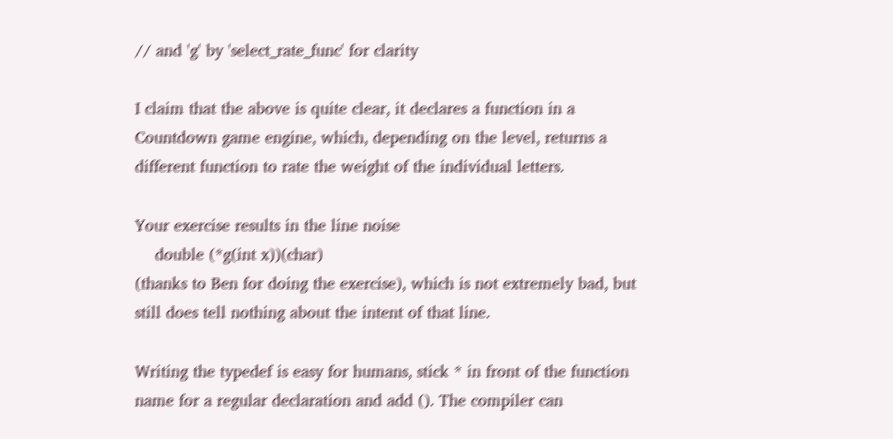// and 'g' by 'select_rate_func' for clarity

I claim that the above is quite clear, it declares a function in a
Countdown game engine, which, depending on the level, returns a
different function to rate the weight of the individual letters.

Your exercise results in the line noise
    double (*g(int x))(char)
(thanks to Ben for doing the exercise), which is not extremely bad, but
still does tell nothing about the intent of that line.

Writing the typedef is easy for humans, stick * in front of the function
name for a regular declaration and add (). The compiler can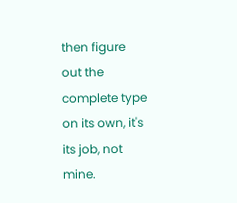then figure
out the complete type on its own, it's its job, not mine.